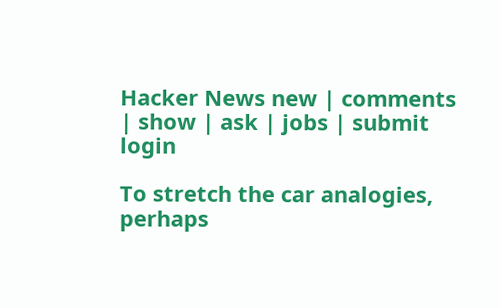Hacker News new | comments | show | ask | jobs | submit login

To stretch the car analogies, perhaps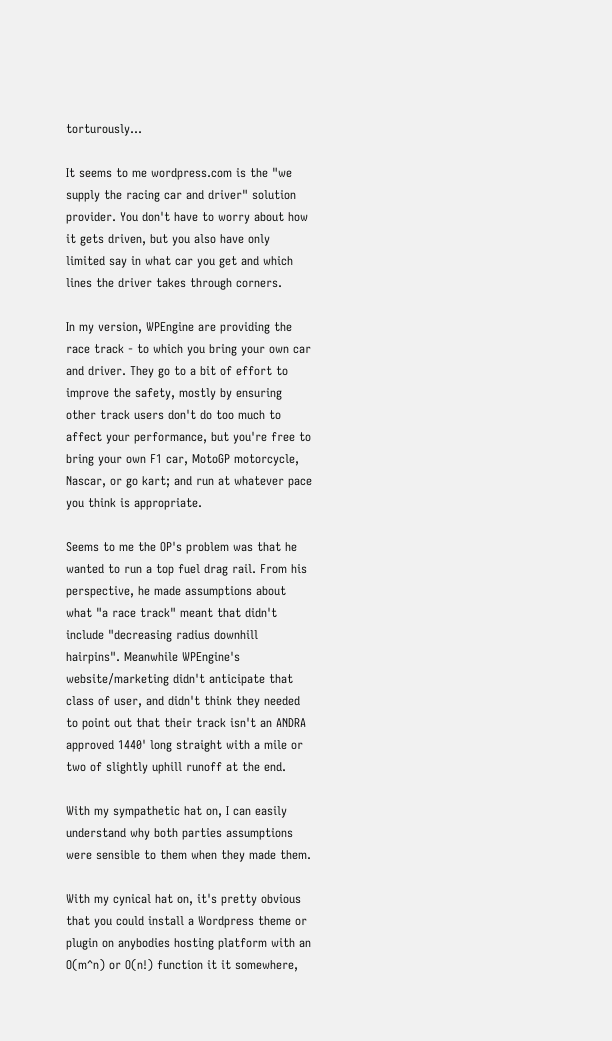torturously…

It seems to me wordpress.com is the "we supply the racing car and driver" solution provider. You don't have to worry about how it gets driven, but you also have only limited say in what car you get and which lines the driver takes through corners.

In my version, WPEngine are providing the race track - to which you bring your own car and driver. They go to a bit of effort to improve the safety, mostly by ensuring other track users don't do too much to affect your performance, but you're free to bring your own F1 car, MotoGP motorcycle, Nascar, or go kart; and run at whatever pace you think is appropriate.

Seems to me the OP's problem was that he wanted to run a top fuel drag rail. From his perspective, he made assumptions about what "a race track" meant that didn't include "decreasing radius downhill hairpins". Meanwhile WPEngine's website/marketing didn't anticipate that class of user, and didn't think they needed to point out that their track isn't an ANDRA approved 1440' long straight with a mile or two of slightly uphill runoff at the end.

With my sympathetic hat on, I can easily understand why both parties assumptions were sensible to them when they made them.

With my cynical hat on, it's pretty obvious that you could install a Wordpress theme or plugin on anybodies hosting platform with an O(m^n) or O(n!) function it it somewhere,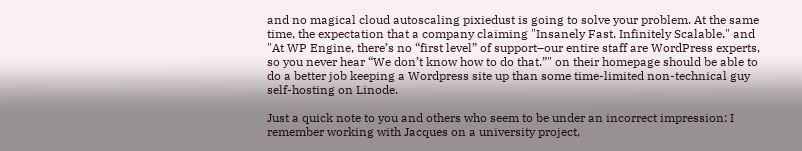and no magical cloud autoscaling pixiedust is going to solve your problem. At the same time, the expectation that a company claiming "Insanely Fast. Infinitely Scalable." and "At WP Engine, there’s no “first level” of support–our entire staff are WordPress experts, so you never hear “We don’t know how to do that.”" on their homepage should be able to do a better job keeping a Wordpress site up than some time-limited non-technical guy self-hosting on Linode.

Just a quick note to you and others who seem to be under an incorrect impression: I remember working with Jacques on a university project,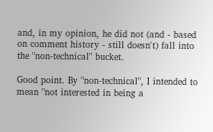and, in my opinion, he did not (and - based on comment history - still doesn't) fall into the "non-technical" bucket.

Good point. By "non-technical", I intended to mean "not interested in being a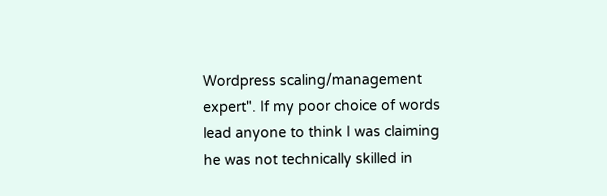Wordpress scaling/management expert". If my poor choice of words lead anyone to think I was claiming he was not technically skilled in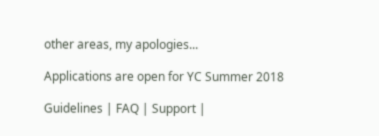other areas, my apologies...

Applications are open for YC Summer 2018

Guidelines | FAQ | Support |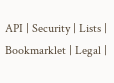API | Security | Lists | Bookmarklet | Legal |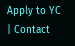Apply to YC | Contact